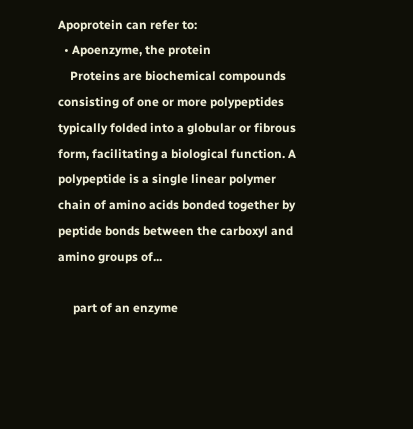Apoprotein can refer to:
  • Apoenzyme, the protein
    Proteins are biochemical compounds consisting of one or more polypeptides typically folded into a globular or fibrous form, facilitating a biological function. A polypeptide is a single linear polymer chain of amino acids bonded together by peptide bonds between the carboxyl and amino groups of...

     part of an enzyme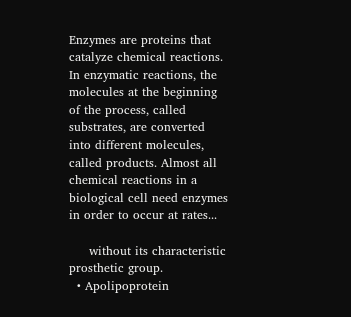Enzymes are proteins that catalyze chemical reactions. In enzymatic reactions, the molecules at the beginning of the process, called substrates, are converted into different molecules, called products. Almost all chemical reactions in a biological cell need enzymes in order to occur at rates...

     without its characteristic prosthetic group.
  • Apolipoprotein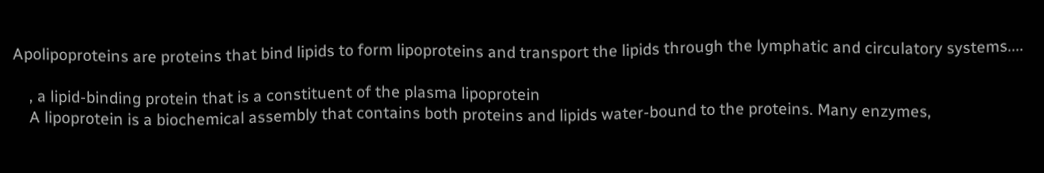Apolipoproteins are proteins that bind lipids to form lipoproteins and transport the lipids through the lymphatic and circulatory systems....

    , a lipid-binding protein that is a constituent of the plasma lipoprotein
    A lipoprotein is a biochemical assembly that contains both proteins and lipids water-bound to the proteins. Many enzymes,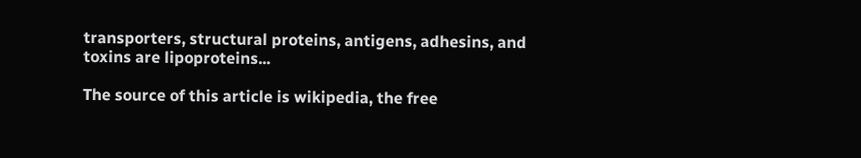transporters, structural proteins, antigens, adhesins, and toxins are lipoproteins...

The source of this article is wikipedia, the free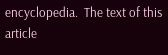encyclopedia.  The text of this article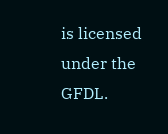is licensed under the GFDL.